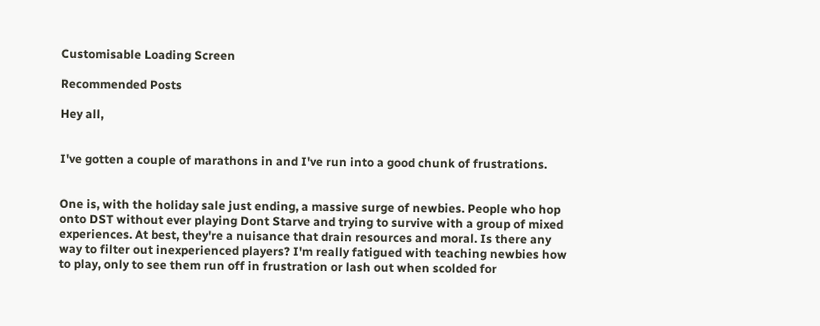Customisable Loading Screen

Recommended Posts

Hey all,


I've gotten a couple of marathons in and I've run into a good chunk of frustrations.


One is, with the holiday sale just ending, a massive surge of newbies. People who hop onto DST without ever playing Dont Starve and trying to survive with a group of mixed experiences. At best, they're a nuisance that drain resources and moral. Is there any way to filter out inexperienced players? I'm really fatigued with teaching newbies how to play, only to see them run off in frustration or lash out when scolded for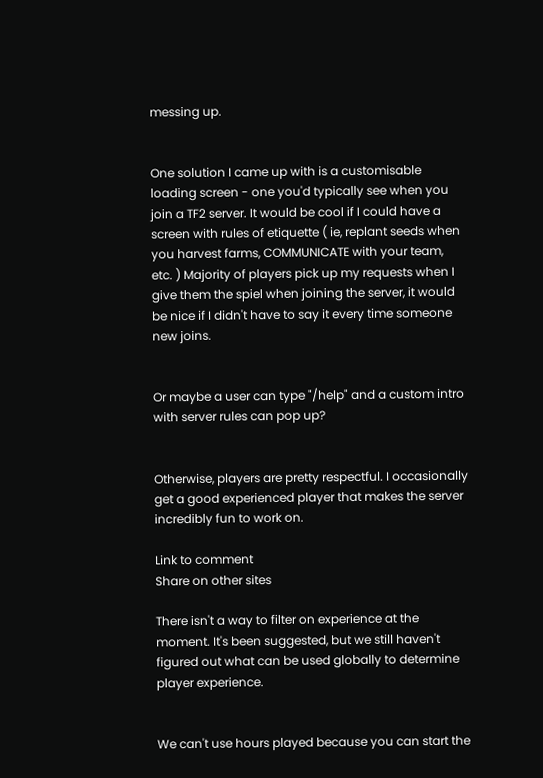messing up.


One solution I came up with is a customisable loading screen - one you'd typically see when you join a TF2 server. It would be cool if I could have a screen with rules of etiquette ( ie, replant seeds when you harvest farms, COMMUNICATE with your team, etc. ) Majority of players pick up my requests when I give them the spiel when joining the server, it would be nice if I didn't have to say it every time someone new joins.


Or maybe a user can type "/help" and a custom intro with server rules can pop up?


Otherwise, players are pretty respectful. I occasionally get a good experienced player that makes the server incredibly fun to work on.

Link to comment
Share on other sites

There isn't a way to filter on experience at the moment. It's been suggested, but we still haven't figured out what can be used globally to determine player experience.


We can't use hours played because you can start the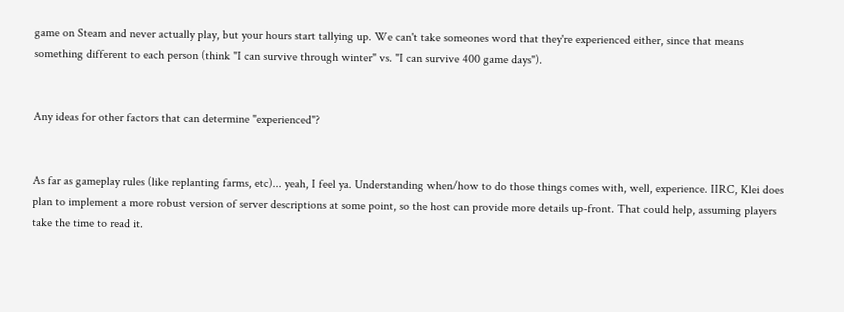game on Steam and never actually play, but your hours start tallying up. We can't take someones word that they're experienced either, since that means something different to each person (think "I can survive through winter" vs. "I can survive 400 game days").


Any ideas for other factors that can determine "experienced"?


As far as gameplay rules (like replanting farms, etc)... yeah, I feel ya. Understanding when/how to do those things comes with, well, experience. IIRC, Klei does plan to implement a more robust version of server descriptions at some point, so the host can provide more details up-front. That could help, assuming players take the time to read it.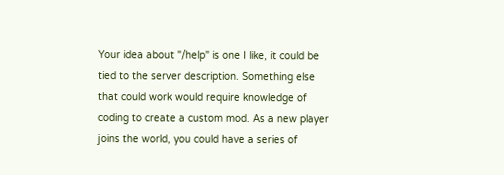Your idea about "/help" is one I like, it could be tied to the server description. Something else that could work would require knowledge of coding to create a custom mod. As a new player joins the world, you could have a series of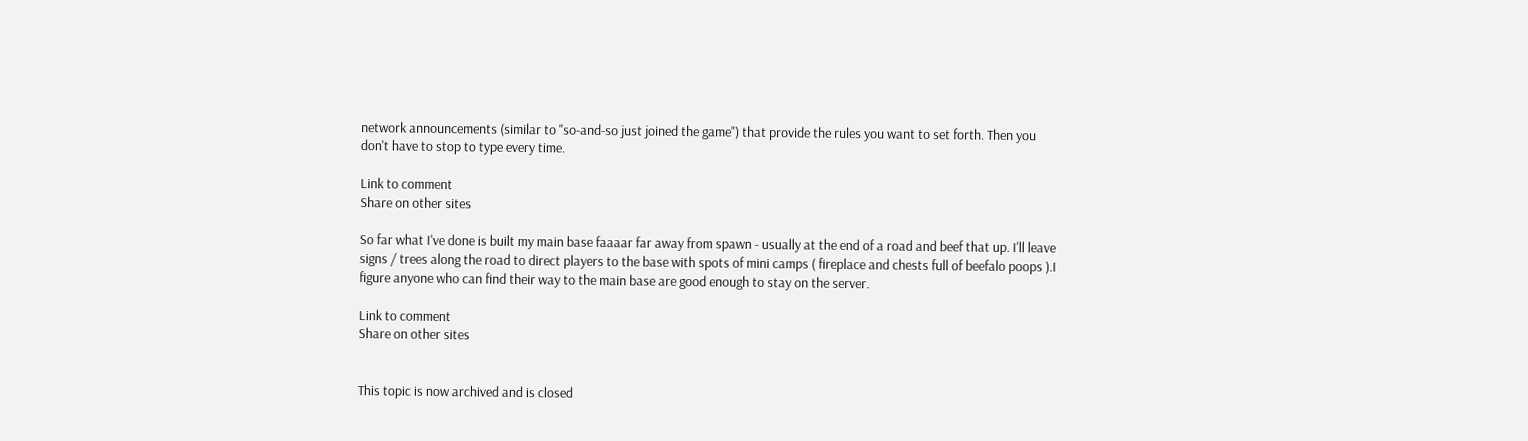network announcements (similar to "so-and-so just joined the game") that provide the rules you want to set forth. Then you don't have to stop to type every time.

Link to comment
Share on other sites

So far what I've done is built my main base faaaar far away from spawn - usually at the end of a road and beef that up. I'll leave signs / trees along the road to direct players to the base with spots of mini camps ( fireplace and chests full of beefalo poops ).I figure anyone who can find their way to the main base are good enough to stay on the server.

Link to comment
Share on other sites


This topic is now archived and is closed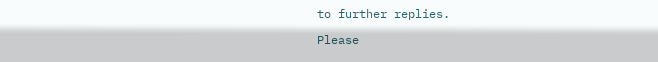to further replies.

Please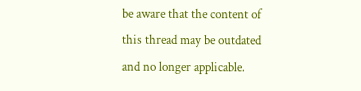be aware that the content of this thread may be outdated and no longer applicable.